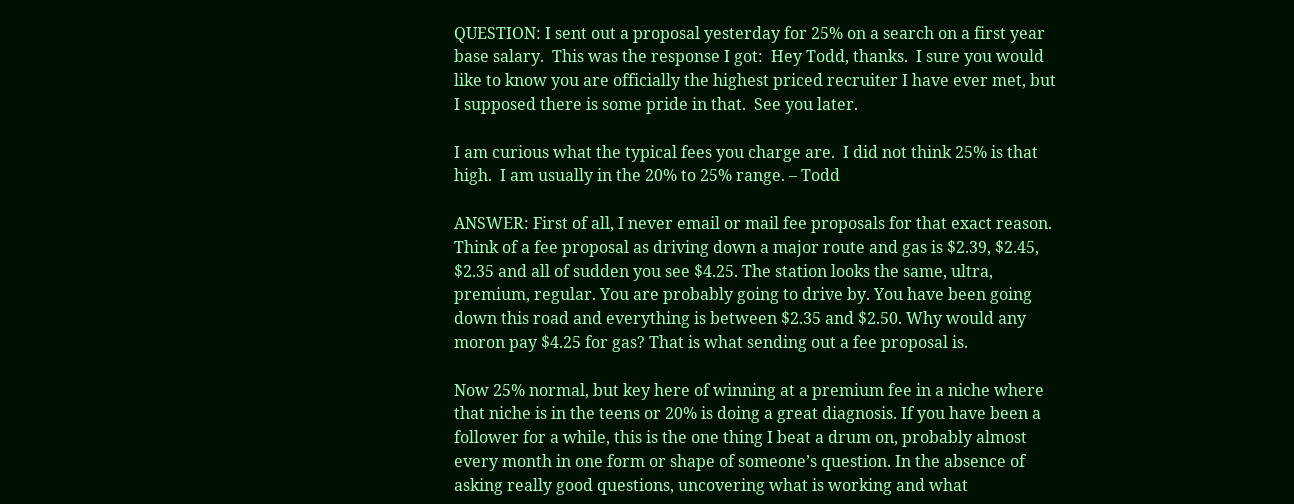QUESTION: I sent out a proposal yesterday for 25% on a search on a first year base salary.  This was the response I got:  Hey Todd, thanks.  I sure you would like to know you are officially the highest priced recruiter I have ever met, but I supposed there is some pride in that.  See you later.

I am curious what the typical fees you charge are.  I did not think 25% is that high.  I am usually in the 20% to 25% range. – Todd

ANSWER: First of all, I never email or mail fee proposals for that exact reason. Think of a fee proposal as driving down a major route and gas is $2.39, $2.45, $2.35 and all of sudden you see $4.25. The station looks the same, ultra, premium, regular. You are probably going to drive by. You have been going down this road and everything is between $2.35 and $2.50. Why would any moron pay $4.25 for gas? That is what sending out a fee proposal is.

Now 25% normal, but key here of winning at a premium fee in a niche where that niche is in the teens or 20% is doing a great diagnosis. If you have been a follower for a while, this is the one thing I beat a drum on, probably almost every month in one form or shape of someone’s question. In the absence of asking really good questions, uncovering what is working and what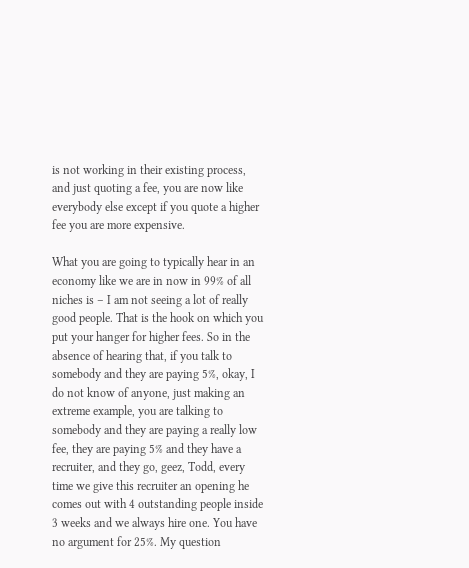is not working in their existing process, and just quoting a fee, you are now like everybody else except if you quote a higher fee you are more expensive.

What you are going to typically hear in an economy like we are in now in 99% of all niches is – I am not seeing a lot of really good people. That is the hook on which you put your hanger for higher fees. So in the absence of hearing that, if you talk to somebody and they are paying 5%, okay, I do not know of anyone, just making an extreme example, you are talking to somebody and they are paying a really low fee, they are paying 5% and they have a recruiter, and they go, geez, Todd, every time we give this recruiter an opening he comes out with 4 outstanding people inside 3 weeks and we always hire one. You have no argument for 25%. My question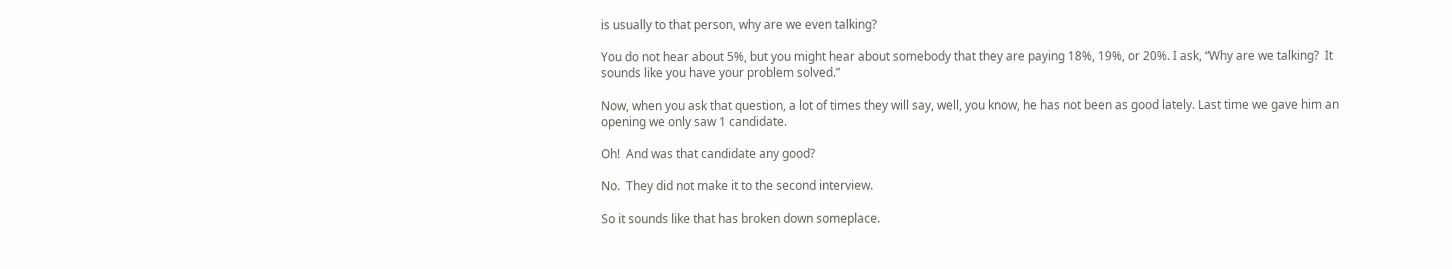is usually to that person, why are we even talking?

You do not hear about 5%, but you might hear about somebody that they are paying 18%, 19%, or 20%. I ask, “Why are we talking?  It sounds like you have your problem solved.”

Now, when you ask that question, a lot of times they will say, well, you know, he has not been as good lately. Last time we gave him an opening we only saw 1 candidate.

Oh!  And was that candidate any good?

No.  They did not make it to the second interview.

So it sounds like that has broken down someplace.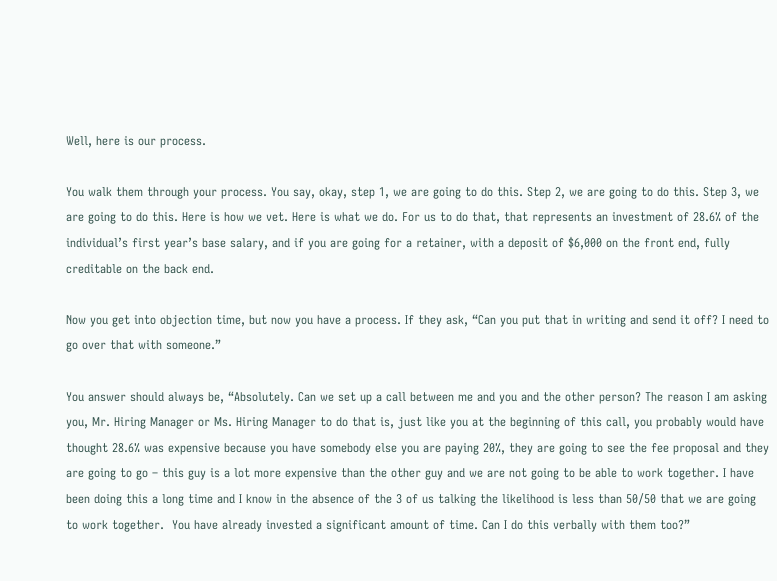Well, here is our process.

You walk them through your process. You say, okay, step 1, we are going to do this. Step 2, we are going to do this. Step 3, we are going to do this. Here is how we vet. Here is what we do. For us to do that, that represents an investment of 28.6% of the individual’s first year’s base salary, and if you are going for a retainer, with a deposit of $6,000 on the front end, fully creditable on the back end.

Now you get into objection time, but now you have a process. If they ask, “Can you put that in writing and send it off? I need to go over that with someone.”

You answer should always be, “Absolutely. Can we set up a call between me and you and the other person? The reason I am asking you, Mr. Hiring Manager or Ms. Hiring Manager to do that is, just like you at the beginning of this call, you probably would have thought 28.6% was expensive because you have somebody else you are paying 20%, they are going to see the fee proposal and they are going to go – this guy is a lot more expensive than the other guy and we are not going to be able to work together. I have been doing this a long time and I know in the absence of the 3 of us talking the likelihood is less than 50/50 that we are going to work together.  You have already invested a significant amount of time. Can I do this verbally with them too?”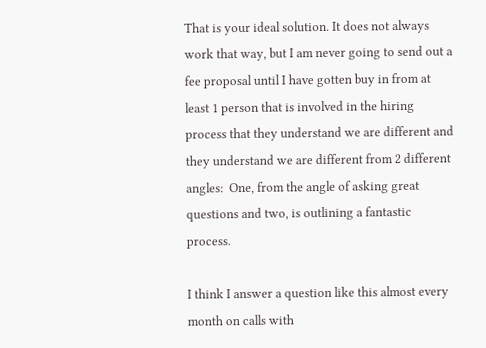That is your ideal solution. It does not always work that way, but I am never going to send out a fee proposal until I have gotten buy in from at least 1 person that is involved in the hiring process that they understand we are different and they understand we are different from 2 different angles:  One, from the angle of asking great questions and two, is outlining a fantastic process.

I think I answer a question like this almost every month on calls with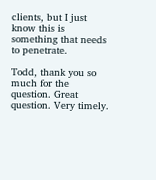clients, but I just know this is something that needs to penetrate.

Todd, thank you so much for the question. Great question. Very timely.